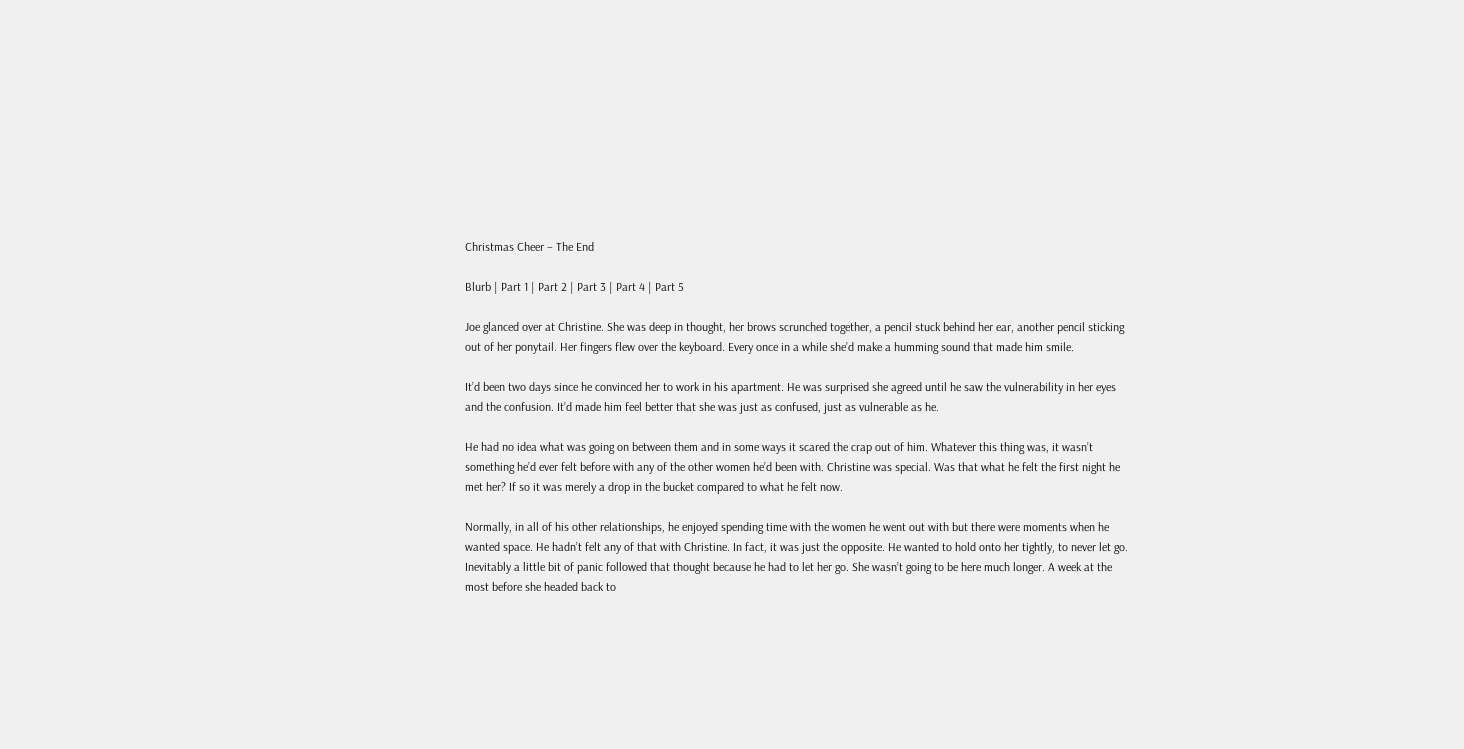Christmas Cheer – The End

Blurb | Part 1 | Part 2 | Part 3 | Part 4 | Part 5

Joe glanced over at Christine. She was deep in thought, her brows scrunched together, a pencil stuck behind her ear, another pencil sticking out of her ponytail. Her fingers flew over the keyboard. Every once in a while she’d make a humming sound that made him smile.

It’d been two days since he convinced her to work in his apartment. He was surprised she agreed until he saw the vulnerability in her eyes and the confusion. It’d made him feel better that she was just as confused, just as vulnerable as he.

He had no idea what was going on between them and in some ways it scared the crap out of him. Whatever this thing was, it wasn’t something he’d ever felt before with any of the other women he’d been with. Christine was special. Was that what he felt the first night he met her? If so it was merely a drop in the bucket compared to what he felt now.

Normally, in all of his other relationships, he enjoyed spending time with the women he went out with but there were moments when he wanted space. He hadn’t felt any of that with Christine. In fact, it was just the opposite. He wanted to hold onto her tightly, to never let go. Inevitably a little bit of panic followed that thought because he had to let her go. She wasn’t going to be here much longer. A week at the most before she headed back to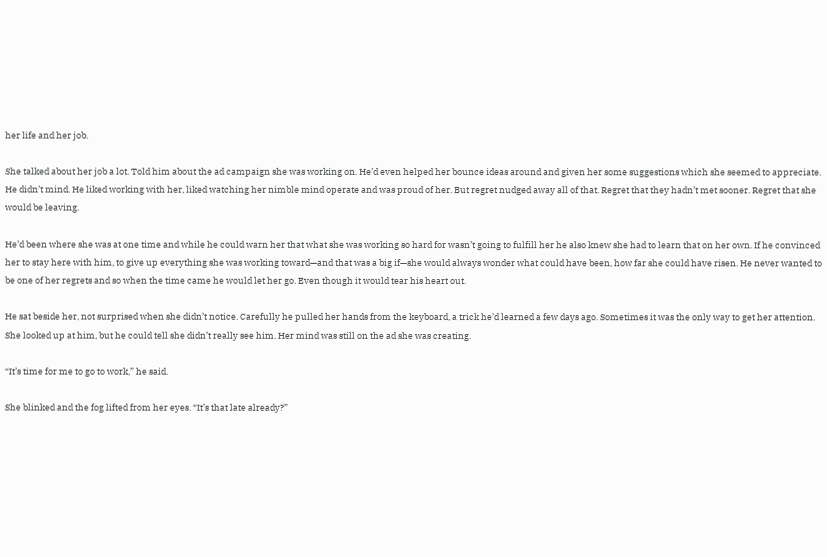her life and her job.

She talked about her job a lot. Told him about the ad campaign she was working on. He’d even helped her bounce ideas around and given her some suggestions which she seemed to appreciate. He didn’t mind. He liked working with her, liked watching her nimble mind operate and was proud of her. But regret nudged away all of that. Regret that they hadn’t met sooner. Regret that she would be leaving.

He’d been where she was at one time and while he could warn her that what she was working so hard for wasn’t going to fulfill her he also knew she had to learn that on her own. If he convinced her to stay here with him, to give up everything she was working toward—and that was a big if—she would always wonder what could have been, how far she could have risen. He never wanted to be one of her regrets and so when the time came he would let her go. Even though it would tear his heart out.

He sat beside her, not surprised when she didn’t notice. Carefully he pulled her hands from the keyboard, a trick he’d learned a few days ago. Sometimes it was the only way to get her attention. She looked up at him, but he could tell she didn’t really see him. Her mind was still on the ad she was creating.

“It’s time for me to go to work,” he said.

She blinked and the fog lifted from her eyes. “It’s that late already?”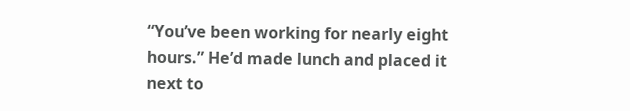“You’ve been working for nearly eight hours.” He’d made lunch and placed it next to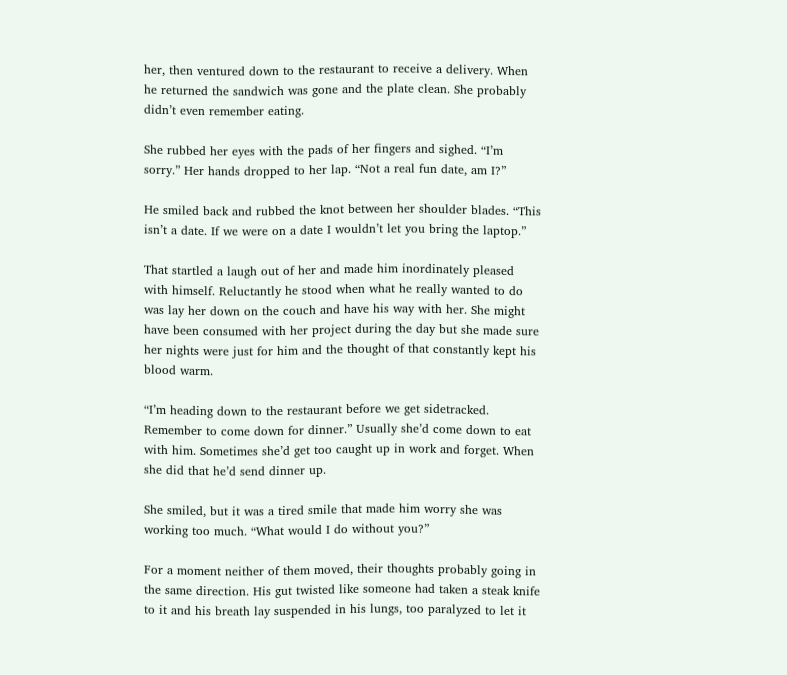her, then ventured down to the restaurant to receive a delivery. When he returned the sandwich was gone and the plate clean. She probably didn’t even remember eating.

She rubbed her eyes with the pads of her fingers and sighed. “I’m sorry.” Her hands dropped to her lap. “Not a real fun date, am I?”

He smiled back and rubbed the knot between her shoulder blades. “This isn’t a date. If we were on a date I wouldn’t let you bring the laptop.”

That startled a laugh out of her and made him inordinately pleased with himself. Reluctantly he stood when what he really wanted to do was lay her down on the couch and have his way with her. She might have been consumed with her project during the day but she made sure her nights were just for him and the thought of that constantly kept his blood warm.

“I’m heading down to the restaurant before we get sidetracked. Remember to come down for dinner.” Usually she’d come down to eat with him. Sometimes she’d get too caught up in work and forget. When she did that he’d send dinner up.

She smiled, but it was a tired smile that made him worry she was working too much. “What would I do without you?”

For a moment neither of them moved, their thoughts probably going in the same direction. His gut twisted like someone had taken a steak knife to it and his breath lay suspended in his lungs, too paralyzed to let it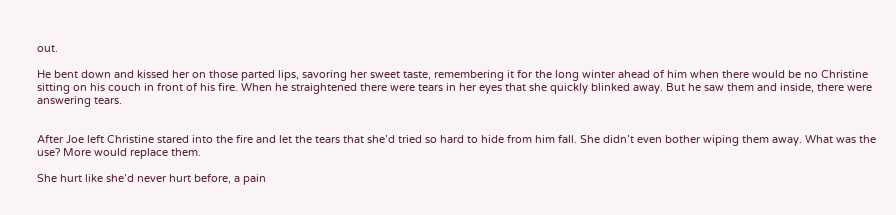out.

He bent down and kissed her on those parted lips, savoring her sweet taste, remembering it for the long winter ahead of him when there would be no Christine sitting on his couch in front of his fire. When he straightened there were tears in her eyes that she quickly blinked away. But he saw them and inside, there were answering tears.


After Joe left Christine stared into the fire and let the tears that she’d tried so hard to hide from him fall. She didn’t even bother wiping them away. What was the use? More would replace them.

She hurt like she’d never hurt before, a pain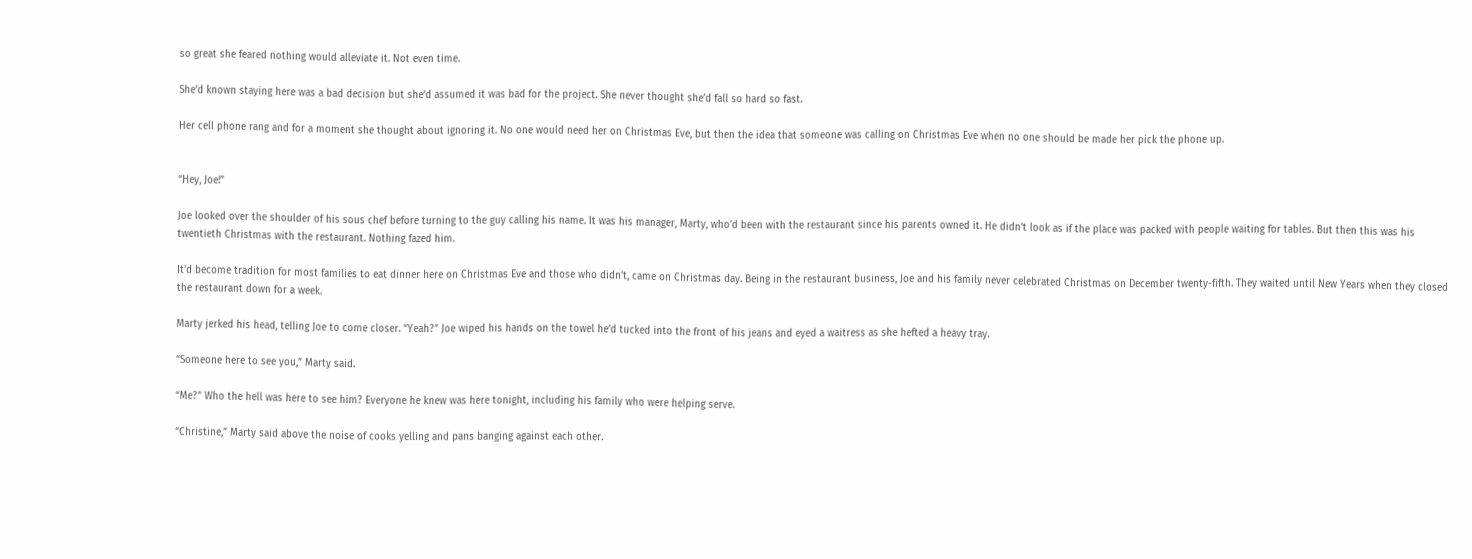so great she feared nothing would alleviate it. Not even time.

She’d known staying here was a bad decision but she’d assumed it was bad for the project. She never thought she’d fall so hard so fast.

Her cell phone rang and for a moment she thought about ignoring it. No one would need her on Christmas Eve, but then the idea that someone was calling on Christmas Eve when no one should be made her pick the phone up.


“Hey, Joe!”

Joe looked over the shoulder of his sous chef before turning to the guy calling his name. It was his manager, Marty, who’d been with the restaurant since his parents owned it. He didn’t look as if the place was packed with people waiting for tables. But then this was his twentieth Christmas with the restaurant. Nothing fazed him.

It’d become tradition for most families to eat dinner here on Christmas Eve and those who didn’t, came on Christmas day. Being in the restaurant business, Joe and his family never celebrated Christmas on December twenty-fifth. They waited until New Years when they closed the restaurant down for a week.

Marty jerked his head, telling Joe to come closer. “Yeah?” Joe wiped his hands on the towel he’d tucked into the front of his jeans and eyed a waitress as she hefted a heavy tray.

“Someone here to see you,” Marty said.

“Me?” Who the hell was here to see him? Everyone he knew was here tonight, including his family who were helping serve.

“Christine,” Marty said above the noise of cooks yelling and pans banging against each other.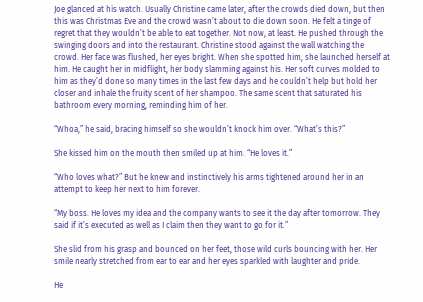Joe glanced at his watch. Usually Christine came later, after the crowds died down, but then this was Christmas Eve and the crowd wasn’t about to die down soon. He felt a tinge of regret that they wouldn’t be able to eat together. Not now, at least. He pushed through the swinging doors and into the restaurant. Christine stood against the wall watching the crowd. Her face was flushed, her eyes bright. When she spotted him, she launched herself at him. He caught her in midflight, her body slamming against his. Her soft curves molded to him as they’d done so many times in the last few days and he couldn’t help but hold her closer and inhale the fruity scent of her shampoo. The same scent that saturated his bathroom every morning, reminding him of her.

“Whoa,” he said, bracing himself so she wouldn’t knock him over. “What’s this?”

She kissed him on the mouth then smiled up at him. “He loves it.”

“Who loves what?” But he knew and instinctively his arms tightened around her in an attempt to keep her next to him forever.

“My boss. He loves my idea and the company wants to see it the day after tomorrow. They said if it’s executed as well as I claim then they want to go for it.”

She slid from his grasp and bounced on her feet, those wild curls bouncing with her. Her smile nearly stretched from ear to ear and her eyes sparkled with laughter and pride.

He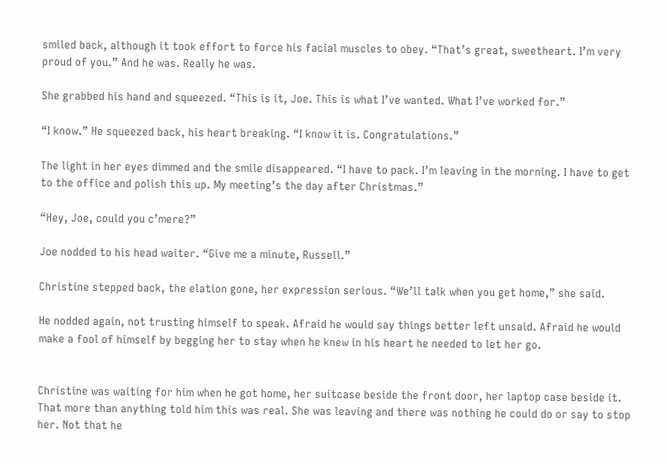smiled back, although it took effort to force his facial muscles to obey. “That’s great, sweetheart. I’m very proud of you.” And he was. Really he was.

She grabbed his hand and squeezed. “This is it, Joe. This is what I’ve wanted. What I’ve worked for.”

“I know.” He squeezed back, his heart breaking. “I know it is. Congratulations.”

The light in her eyes dimmed and the smile disappeared. “I have to pack. I’m leaving in the morning. I have to get to the office and polish this up. My meeting’s the day after Christmas.”

“Hey, Joe, could you c’mere?”

Joe nodded to his head waiter. “Give me a minute, Russell.”

Christine stepped back, the elation gone, her expression serious. “We’ll talk when you get home,” she said.

He nodded again, not trusting himself to speak. Afraid he would say things better left unsaid. Afraid he would make a fool of himself by begging her to stay when he knew in his heart he needed to let her go.


Christine was waiting for him when he got home, her suitcase beside the front door, her laptop case beside it. That more than anything told him this was real. She was leaving and there was nothing he could do or say to stop her. Not that he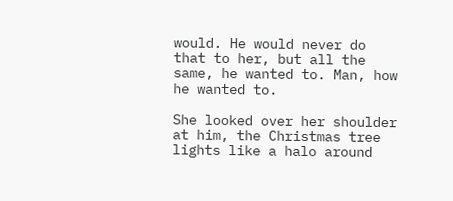would. He would never do that to her, but all the same, he wanted to. Man, how he wanted to.

She looked over her shoulder at him, the Christmas tree lights like a halo around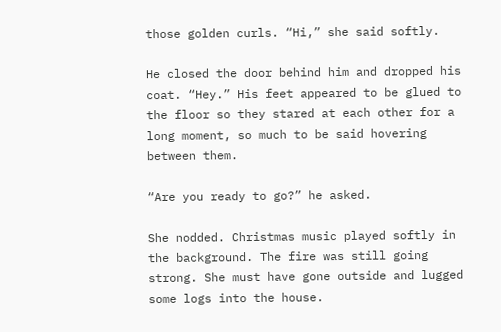those golden curls. “Hi,” she said softly.

He closed the door behind him and dropped his coat. “Hey.” His feet appeared to be glued to the floor so they stared at each other for a long moment, so much to be said hovering between them.

“Are you ready to go?” he asked.

She nodded. Christmas music played softly in the background. The fire was still going strong. She must have gone outside and lugged some logs into the house.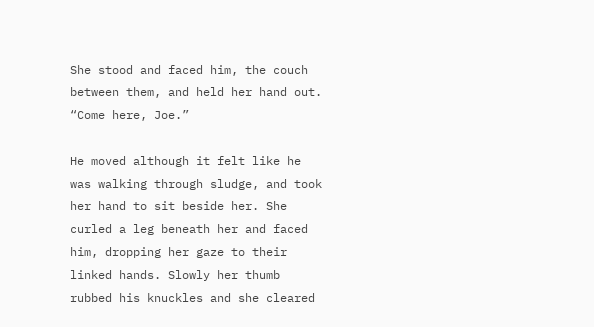She stood and faced him, the couch between them, and held her hand out. “Come here, Joe.”

He moved although it felt like he was walking through sludge, and took her hand to sit beside her. She curled a leg beneath her and faced him, dropping her gaze to their linked hands. Slowly her thumb rubbed his knuckles and she cleared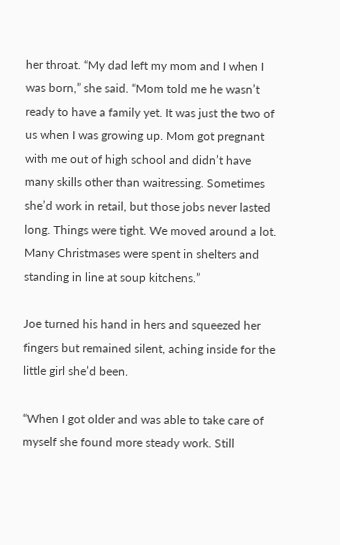her throat. “My dad left my mom and I when I was born,” she said. “Mom told me he wasn’t ready to have a family yet. It was just the two of us when I was growing up. Mom got pregnant with me out of high school and didn’t have many skills other than waitressing. Sometimes she’d work in retail, but those jobs never lasted long. Things were tight. We moved around a lot. Many Christmases were spent in shelters and standing in line at soup kitchens.”

Joe turned his hand in hers and squeezed her fingers but remained silent, aching inside for the little girl she’d been.

“When I got older and was able to take care of myself she found more steady work. Still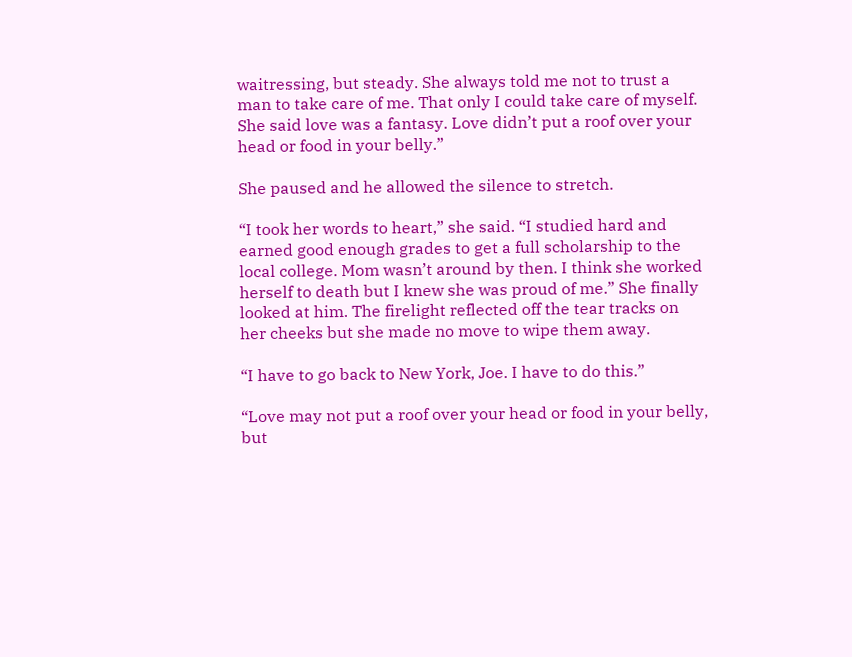waitressing, but steady. She always told me not to trust a man to take care of me. That only I could take care of myself. She said love was a fantasy. Love didn’t put a roof over your head or food in your belly.”

She paused and he allowed the silence to stretch.

“I took her words to heart,” she said. “I studied hard and earned good enough grades to get a full scholarship to the local college. Mom wasn’t around by then. I think she worked herself to death but I knew she was proud of me.” She finally looked at him. The firelight reflected off the tear tracks on her cheeks but she made no move to wipe them away.

“I have to go back to New York, Joe. I have to do this.”

“Love may not put a roof over your head or food in your belly, but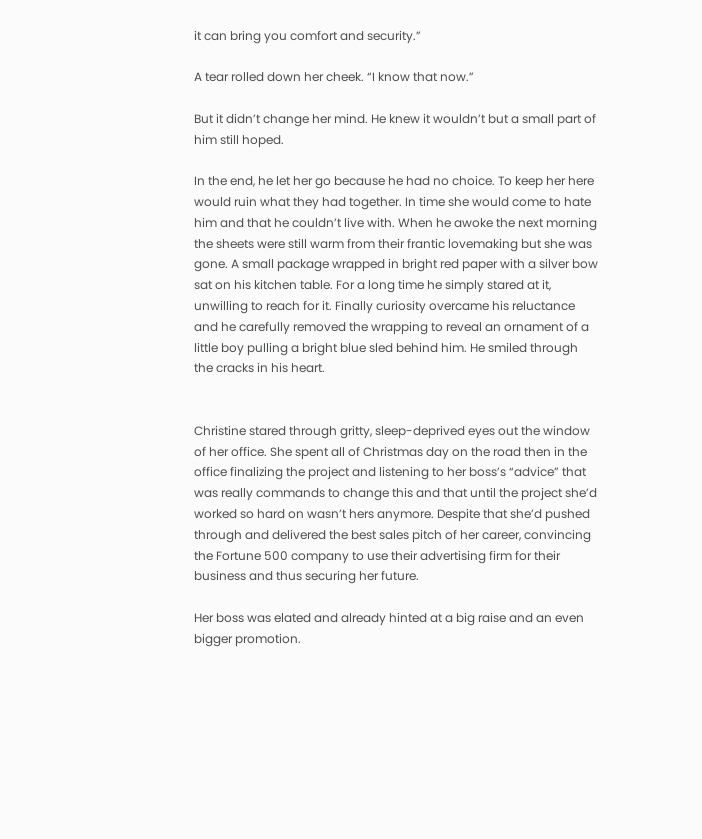it can bring you comfort and security.”

A tear rolled down her cheek. “I know that now.”

But it didn’t change her mind. He knew it wouldn’t but a small part of him still hoped.

In the end, he let her go because he had no choice. To keep her here would ruin what they had together. In time she would come to hate him and that he couldn’t live with. When he awoke the next morning the sheets were still warm from their frantic lovemaking but she was gone. A small package wrapped in bright red paper with a silver bow sat on his kitchen table. For a long time he simply stared at it, unwilling to reach for it. Finally curiosity overcame his reluctance and he carefully removed the wrapping to reveal an ornament of a little boy pulling a bright blue sled behind him. He smiled through the cracks in his heart.


Christine stared through gritty, sleep-deprived eyes out the window of her office. She spent all of Christmas day on the road then in the office finalizing the project and listening to her boss’s “advice” that was really commands to change this and that until the project she’d worked so hard on wasn’t hers anymore. Despite that she’d pushed through and delivered the best sales pitch of her career, convincing the Fortune 500 company to use their advertising firm for their business and thus securing her future.

Her boss was elated and already hinted at a big raise and an even bigger promotion.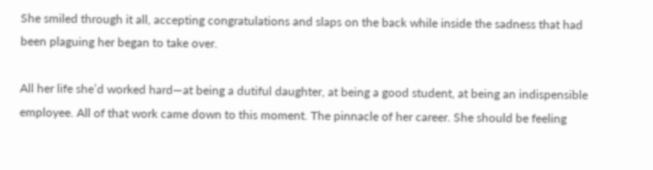She smiled through it all, accepting congratulations and slaps on the back while inside the sadness that had been plaguing her began to take over.

All her life she’d worked hard—at being a dutiful daughter, at being a good student, at being an indispensible employee. All of that work came down to this moment. The pinnacle of her career. She should be feeling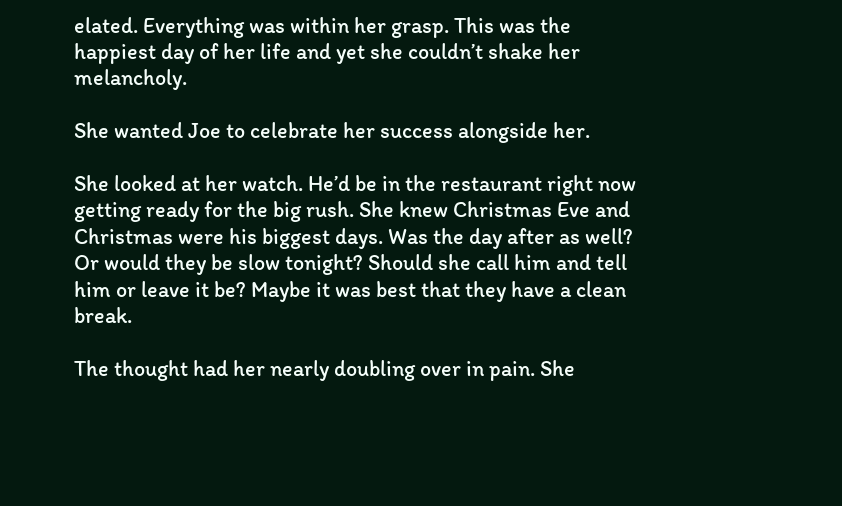elated. Everything was within her grasp. This was the happiest day of her life and yet she couldn’t shake her melancholy.

She wanted Joe to celebrate her success alongside her.

She looked at her watch. He’d be in the restaurant right now getting ready for the big rush. She knew Christmas Eve and Christmas were his biggest days. Was the day after as well? Or would they be slow tonight? Should she call him and tell him or leave it be? Maybe it was best that they have a clean break.

The thought had her nearly doubling over in pain. She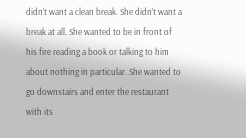didn’t want a clean break. She didn’t want a break at all. She wanted to be in front of his fire reading a book or talking to him about nothing in particular. She wanted to go downstairs and enter the restaurant with its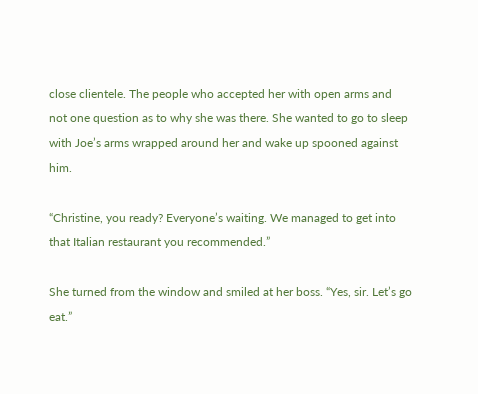close clientele. The people who accepted her with open arms and not one question as to why she was there. She wanted to go to sleep with Joe’s arms wrapped around her and wake up spooned against him.

“Christine, you ready? Everyone’s waiting. We managed to get into that Italian restaurant you recommended.”

She turned from the window and smiled at her boss. “Yes, sir. Let’s go eat.”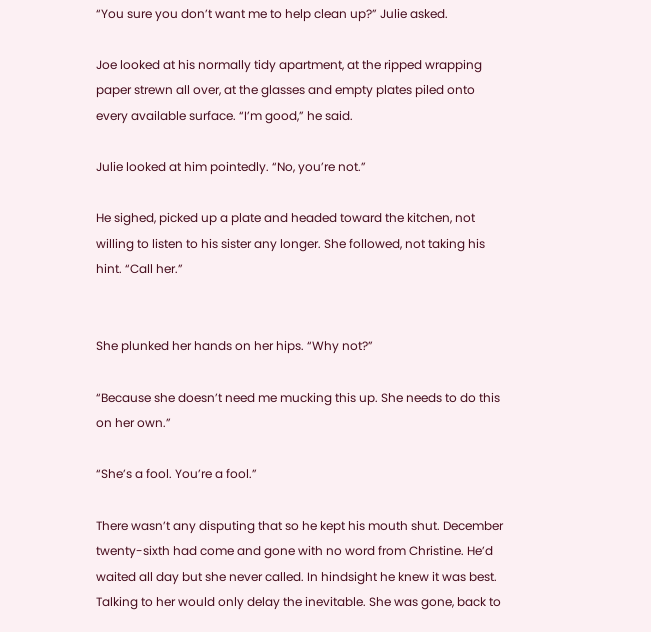“You sure you don’t want me to help clean up?” Julie asked.

Joe looked at his normally tidy apartment, at the ripped wrapping paper strewn all over, at the glasses and empty plates piled onto every available surface. “I’m good,” he said.

Julie looked at him pointedly. “No, you’re not.”

He sighed, picked up a plate and headed toward the kitchen, not willing to listen to his sister any longer. She followed, not taking his hint. “Call her.”


She plunked her hands on her hips. “Why not?”

“Because she doesn’t need me mucking this up. She needs to do this on her own.”

“She’s a fool. You’re a fool.”

There wasn’t any disputing that so he kept his mouth shut. December twenty-sixth had come and gone with no word from Christine. He’d waited all day but she never called. In hindsight he knew it was best. Talking to her would only delay the inevitable. She was gone, back to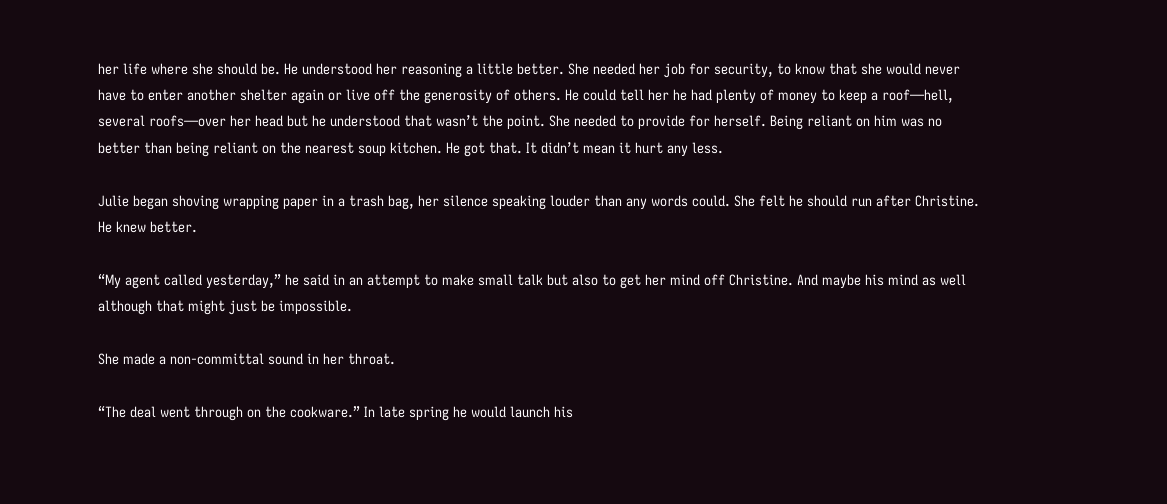her life where she should be. He understood her reasoning a little better. She needed her job for security, to know that she would never have to enter another shelter again or live off the generosity of others. He could tell her he had plenty of money to keep a roof—hell, several roofs—over her head but he understood that wasn’t the point. She needed to provide for herself. Being reliant on him was no better than being reliant on the nearest soup kitchen. He got that. It didn’t mean it hurt any less.

Julie began shoving wrapping paper in a trash bag, her silence speaking louder than any words could. She felt he should run after Christine. He knew better.

“My agent called yesterday,” he said in an attempt to make small talk but also to get her mind off Christine. And maybe his mind as well although that might just be impossible.

She made a non-committal sound in her throat.

“The deal went through on the cookware.” In late spring he would launch his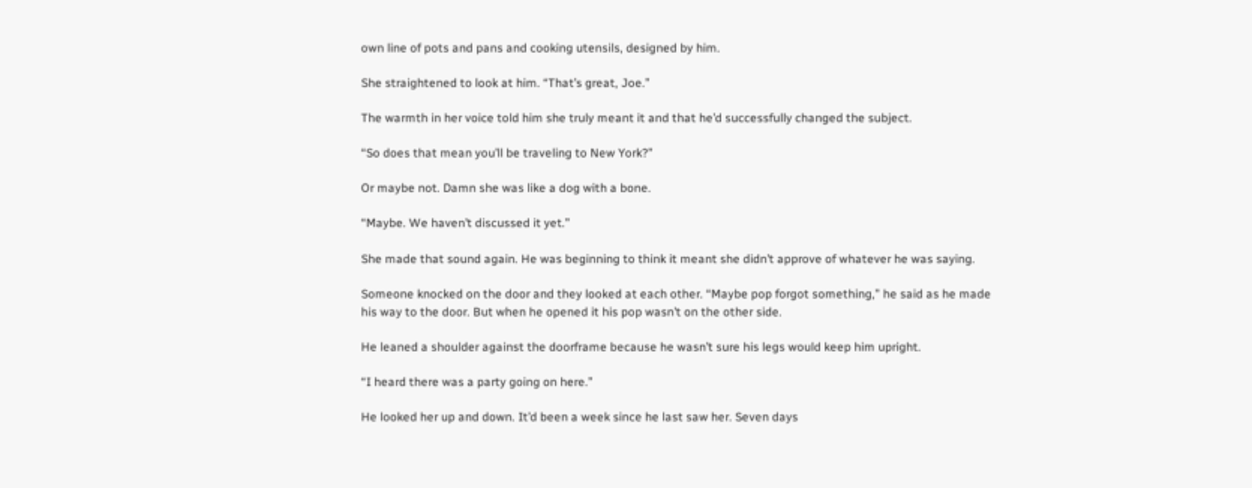own line of pots and pans and cooking utensils, designed by him.

She straightened to look at him. “That’s great, Joe.”

The warmth in her voice told him she truly meant it and that he’d successfully changed the subject.

“So does that mean you’ll be traveling to New York?”

Or maybe not. Damn she was like a dog with a bone.

“Maybe. We haven’t discussed it yet.”

She made that sound again. He was beginning to think it meant she didn’t approve of whatever he was saying.

Someone knocked on the door and they looked at each other. “Maybe pop forgot something,” he said as he made his way to the door. But when he opened it his pop wasn’t on the other side.

He leaned a shoulder against the doorframe because he wasn’t sure his legs would keep him upright.

“I heard there was a party going on here.”

He looked her up and down. It’d been a week since he last saw her. Seven days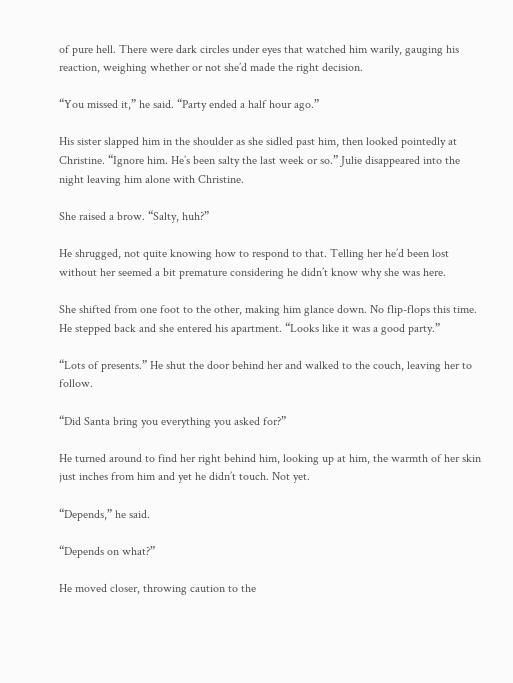of pure hell. There were dark circles under eyes that watched him warily, gauging his reaction, weighing whether or not she’d made the right decision.

“You missed it,” he said. “Party ended a half hour ago.”

His sister slapped him in the shoulder as she sidled past him, then looked pointedly at Christine. “Ignore him. He’s been salty the last week or so.” Julie disappeared into the night leaving him alone with Christine.

She raised a brow. “Salty, huh?”

He shrugged, not quite knowing how to respond to that. Telling her he’d been lost without her seemed a bit premature considering he didn’t know why she was here.

She shifted from one foot to the other, making him glance down. No flip-flops this time. He stepped back and she entered his apartment. “Looks like it was a good party.”

“Lots of presents.” He shut the door behind her and walked to the couch, leaving her to follow.

“Did Santa bring you everything you asked for?”

He turned around to find her right behind him, looking up at him, the warmth of her skin just inches from him and yet he didn’t touch. Not yet.

“Depends,” he said.

“Depends on what?”

He moved closer, throwing caution to the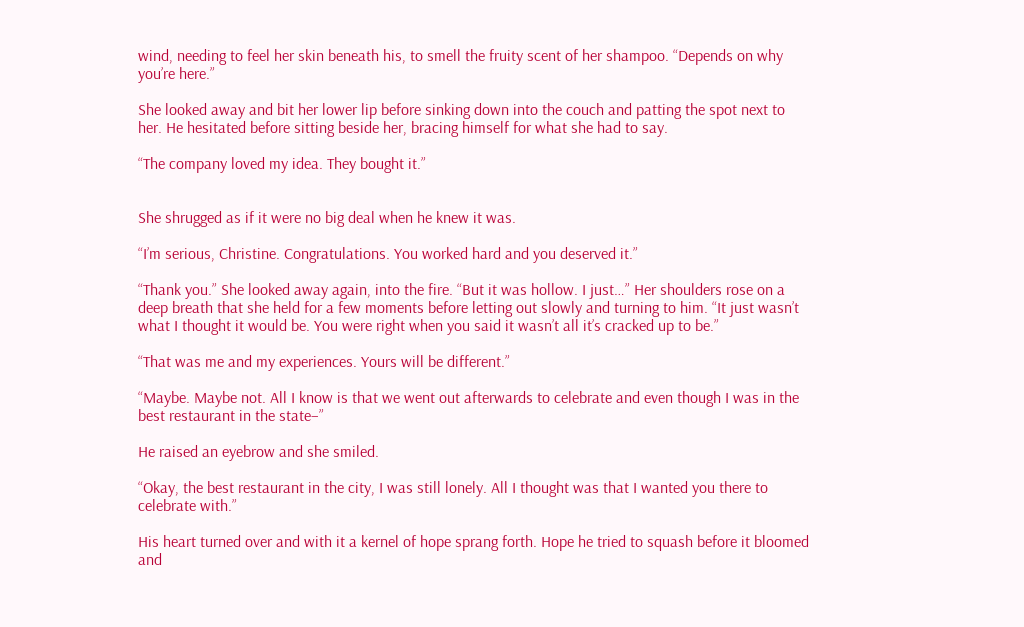wind, needing to feel her skin beneath his, to smell the fruity scent of her shampoo. “Depends on why you’re here.”

She looked away and bit her lower lip before sinking down into the couch and patting the spot next to her. He hesitated before sitting beside her, bracing himself for what she had to say.

“The company loved my idea. They bought it.”


She shrugged as if it were no big deal when he knew it was.

“I’m serious, Christine. Congratulations. You worked hard and you deserved it.”

“Thank you.” She looked away again, into the fire. “But it was hollow. I just…” Her shoulders rose on a deep breath that she held for a few moments before letting out slowly and turning to him. “It just wasn’t what I thought it would be. You were right when you said it wasn’t all it’s cracked up to be.”

“That was me and my experiences. Yours will be different.”

“Maybe. Maybe not. All I know is that we went out afterwards to celebrate and even though I was in the best restaurant in the state–”

He raised an eyebrow and she smiled.

“Okay, the best restaurant in the city, I was still lonely. All I thought was that I wanted you there to celebrate with.”

His heart turned over and with it a kernel of hope sprang forth. Hope he tried to squash before it bloomed and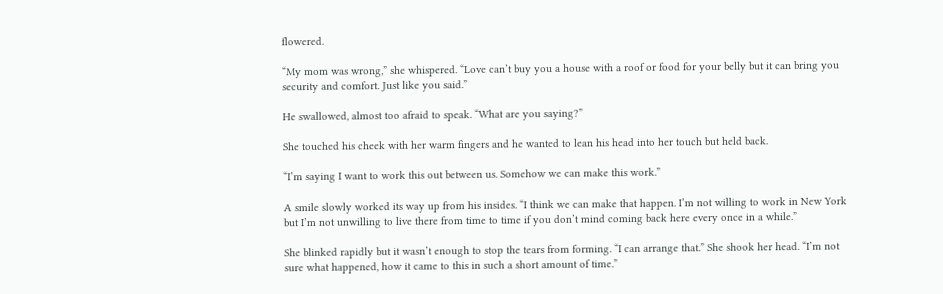flowered.

“My mom was wrong,” she whispered. “Love can’t buy you a house with a roof or food for your belly but it can bring you security and comfort. Just like you said.”

He swallowed, almost too afraid to speak. “What are you saying?”

She touched his cheek with her warm fingers and he wanted to lean his head into her touch but held back.

“I’m saying I want to work this out between us. Somehow we can make this work.”

A smile slowly worked its way up from his insides. “I think we can make that happen. I’m not willing to work in New York but I’m not unwilling to live there from time to time if you don’t mind coming back here every once in a while.”

She blinked rapidly but it wasn’t enough to stop the tears from forming. “I can arrange that.” She shook her head. “I’m not sure what happened, how it came to this in such a short amount of time.”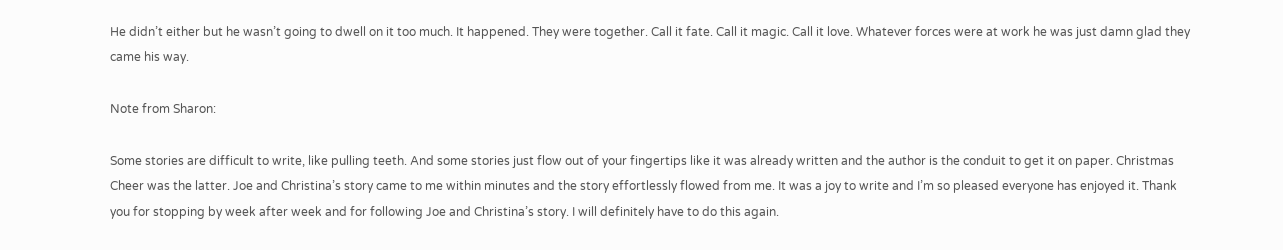He didn’t either but he wasn’t going to dwell on it too much. It happened. They were together. Call it fate. Call it magic. Call it love. Whatever forces were at work he was just damn glad they came his way.

Note from Sharon:

Some stories are difficult to write, like pulling teeth. And some stories just flow out of your fingertips like it was already written and the author is the conduit to get it on paper. Christmas Cheer was the latter. Joe and Christina’s story came to me within minutes and the story effortlessly flowed from me. It was a joy to write and I’m so pleased everyone has enjoyed it. Thank you for stopping by week after week and for following Joe and Christina’s story. I will definitely have to do this again.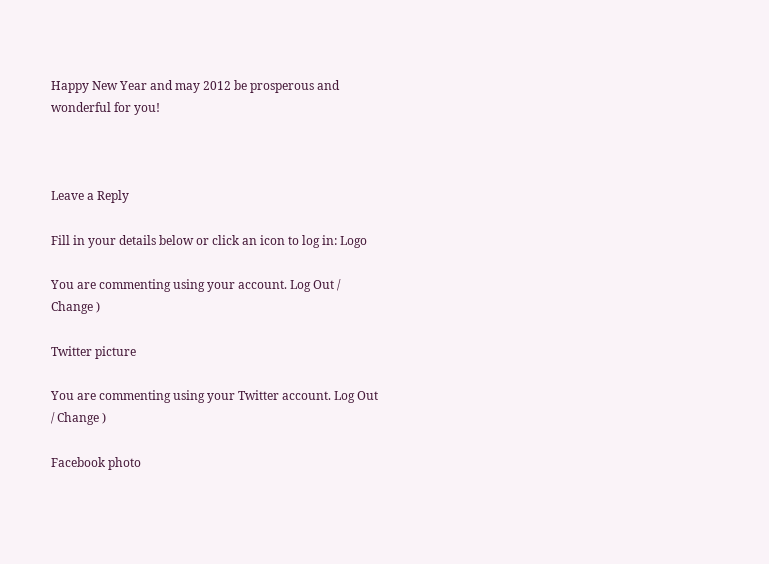Happy New Year and may 2012 be prosperous and wonderful for you!



Leave a Reply

Fill in your details below or click an icon to log in: Logo

You are commenting using your account. Log Out / Change )

Twitter picture

You are commenting using your Twitter account. Log Out / Change )

Facebook photo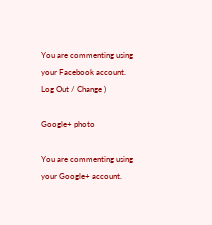You are commenting using your Facebook account. Log Out / Change )

Google+ photo

You are commenting using your Google+ account.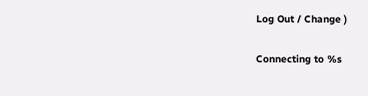Log Out / Change )

Connecting to %s